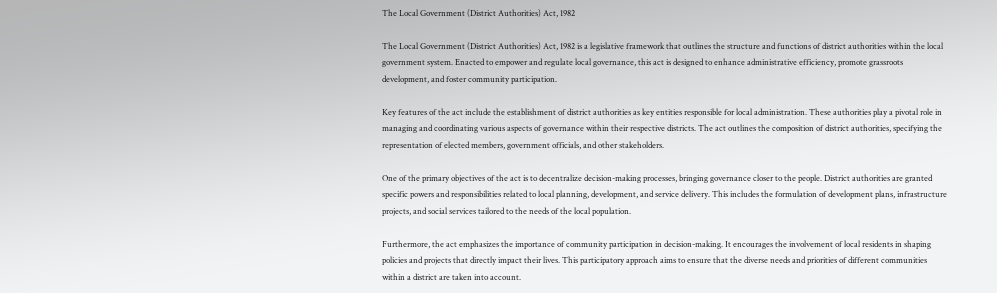The Local Government (District Authorities) Act, 1982

The Local Government (District Authorities) Act, 1982 is a legislative framework that outlines the structure and functions of district authorities within the local government system. Enacted to empower and regulate local governance, this act is designed to enhance administrative efficiency, promote grassroots development, and foster community participation.

Key features of the act include the establishment of district authorities as key entities responsible for local administration. These authorities play a pivotal role in managing and coordinating various aspects of governance within their respective districts. The act outlines the composition of district authorities, specifying the representation of elected members, government officials, and other stakeholders.

One of the primary objectives of the act is to decentralize decision-making processes, bringing governance closer to the people. District authorities are granted specific powers and responsibilities related to local planning, development, and service delivery. This includes the formulation of development plans, infrastructure projects, and social services tailored to the needs of the local population.

Furthermore, the act emphasizes the importance of community participation in decision-making. It encourages the involvement of local residents in shaping policies and projects that directly impact their lives. This participatory approach aims to ensure that the diverse needs and priorities of different communities within a district are taken into account.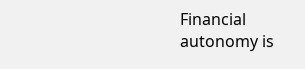Financial autonomy is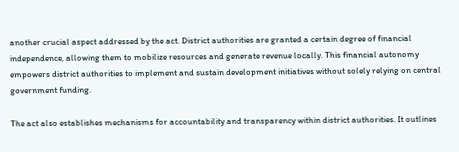another crucial aspect addressed by the act. District authorities are granted a certain degree of financial independence, allowing them to mobilize resources and generate revenue locally. This financial autonomy empowers district authorities to implement and sustain development initiatives without solely relying on central government funding.

The act also establishes mechanisms for accountability and transparency within district authorities. It outlines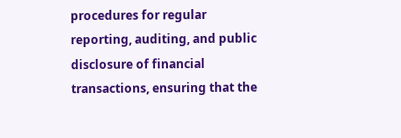procedures for regular reporting, auditing, and public disclosure of financial transactions, ensuring that the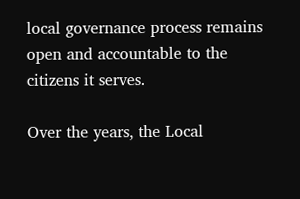local governance process remains open and accountable to the citizens it serves.

Over the years, the Local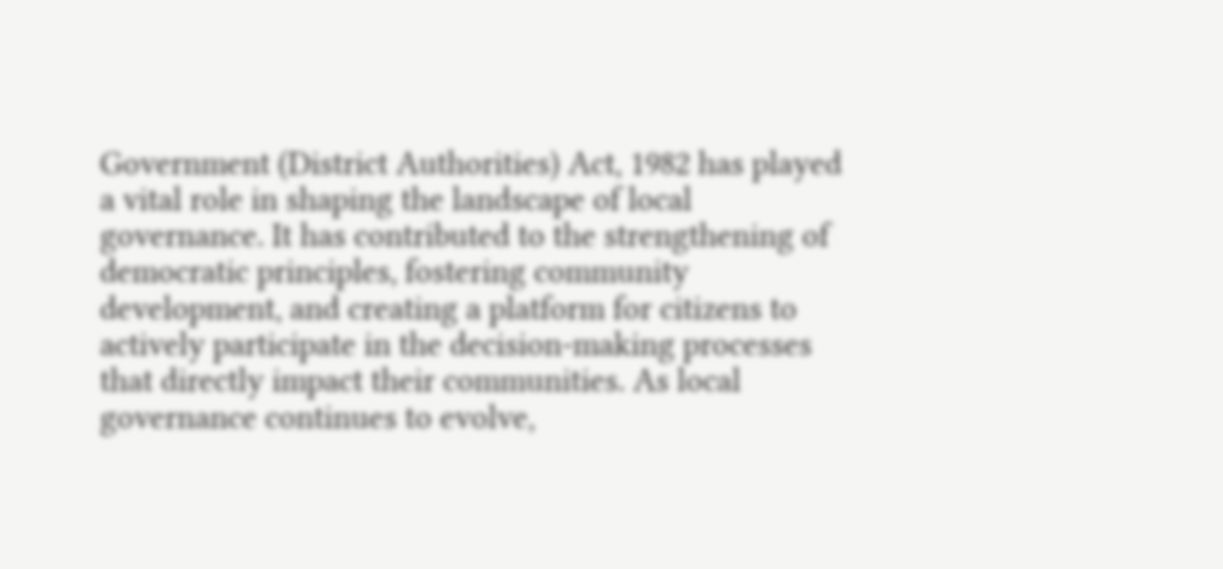Government (District Authorities) Act, 1982 has played a vital role in shaping the landscape of local governance. It has contributed to the strengthening of democratic principles, fostering community development, and creating a platform for citizens to actively participate in the decision-making processes that directly impact their communities. As local governance continues to evolve,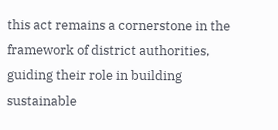this act remains a cornerstone in the framework of district authorities, guiding their role in building sustainable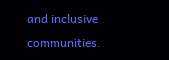and inclusive communities.